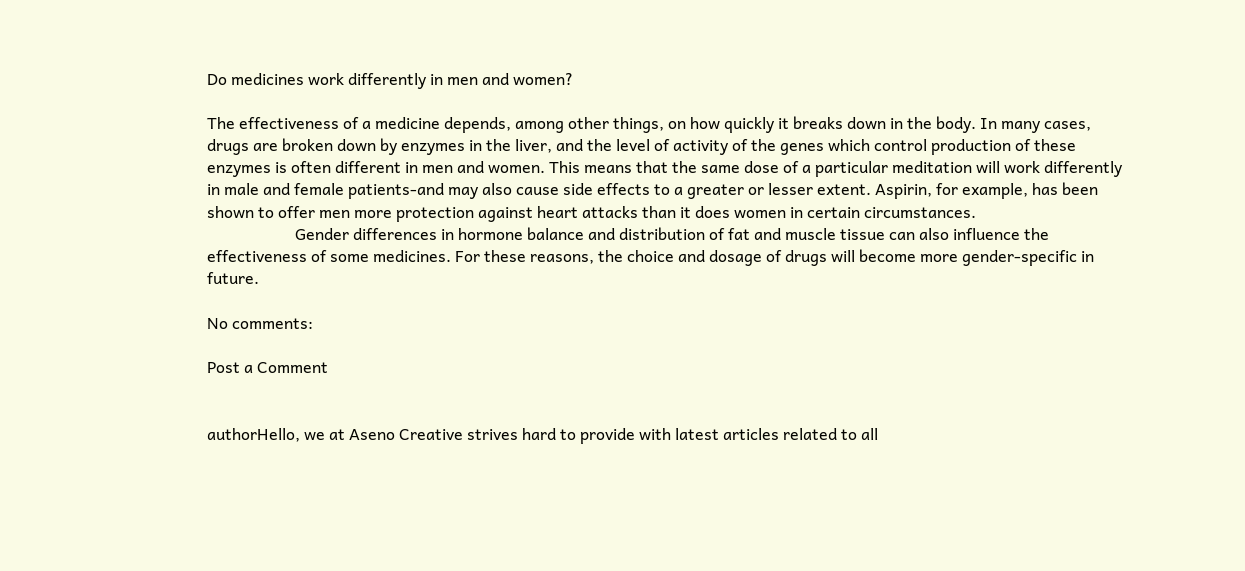Do medicines work differently in men and women?

The effectiveness of a medicine depends, among other things, on how quickly it breaks down in the body. In many cases, drugs are broken down by enzymes in the liver, and the level of activity of the genes which control production of these enzymes is often different in men and women. This means that the same dose of a particular meditation will work differently in male and female patients-and may also cause side effects to a greater or lesser extent. Aspirin, for example, has been shown to offer men more protection against heart attacks than it does women in certain circumstances.
                      Gender differences in hormone balance and distribution of fat and muscle tissue can also influence the effectiveness of some medicines. For these reasons, the choice and dosage of drugs will become more gender-specific in future.

No comments:

Post a Comment


authorHello, we at Aseno Creative strives hard to provide with latest articles related to all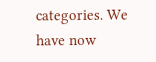categories. We have now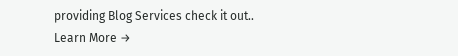providing Blog Services check it out..
Learn More →